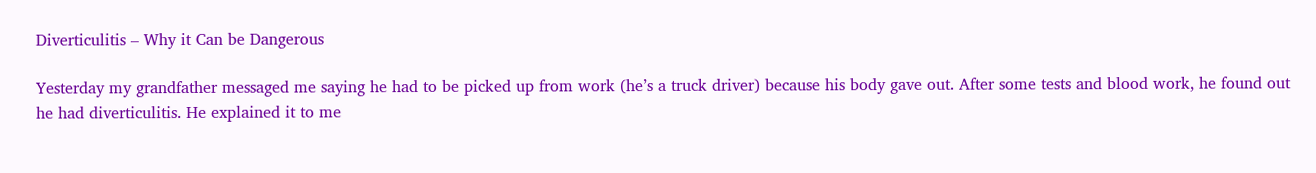Diverticulitis – Why it Can be Dangerous

Yesterday my grandfather messaged me saying he had to be picked up from work (he’s a truck driver) because his body gave out. After some tests and blood work, he found out he had diverticulitis. He explained it to me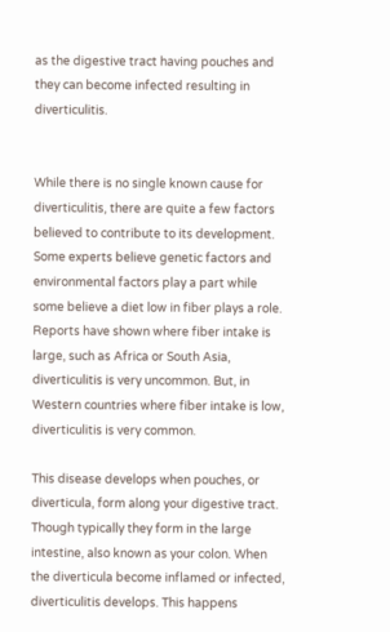as the digestive tract having pouches and they can become infected resulting in diverticulitis.


While there is no single known cause for diverticulitis, there are quite a few factors believed to contribute to its development. Some experts believe genetic factors and environmental factors play a part while some believe a diet low in fiber plays a role. Reports have shown where fiber intake is large, such as Africa or South Asia, diverticulitis is very uncommon. But, in Western countries where fiber intake is low, diverticulitis is very common.

This disease develops when pouches, or diverticula, form along your digestive tract. Though typically they form in the large intestine, also known as your colon. When the diverticula become inflamed or infected, diverticulitis develops. This happens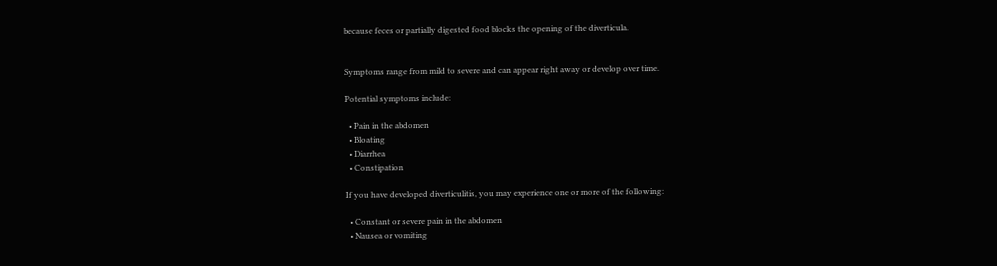because feces or partially digested food blocks the opening of the diverticula.


Symptoms range from mild to severe and can appear right away or develop over time.

Potential symptoms include:

  • Pain in the abdomen
  • Bloating
  • Diarrhea
  • Constipation

If you have developed diverticulitis, you may experience one or more of the following:

  • Constant or severe pain in the abdomen
  • Nausea or vomiting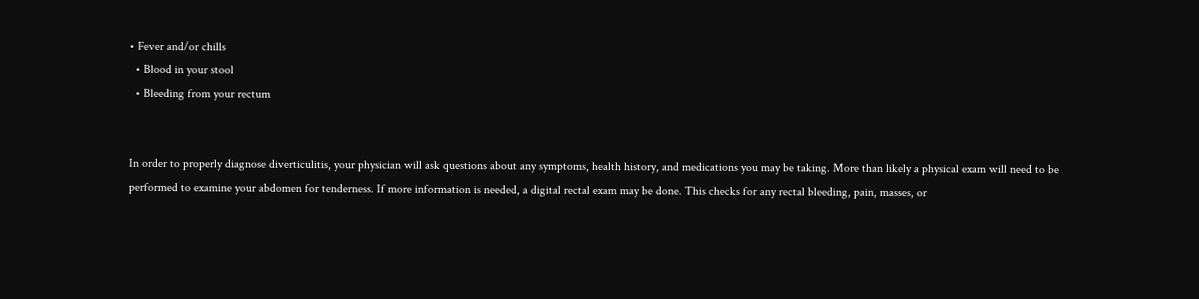• Fever and/or chills
  • Blood in your stool
  • Bleeding from your rectum


In order to properly diagnose diverticulitis, your physician will ask questions about any symptoms, health history, and medications you may be taking. More than likely a physical exam will need to be performed to examine your abdomen for tenderness. If more information is needed, a digital rectal exam may be done. This checks for any rectal bleeding, pain, masses, or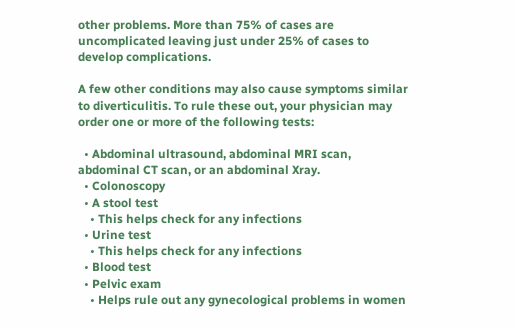other problems. More than 75% of cases are uncomplicated leaving just under 25% of cases to develop complications.

A few other conditions may also cause symptoms similar to diverticulitis. To rule these out, your physician may order one or more of the following tests:

  • Abdominal ultrasound, abdominal MRI scan, abdominal CT scan, or an abdominal Xray.
  • Colonoscopy
  • A stool test
    • This helps check for any infections
  • Urine test
    • This helps check for any infections
  • Blood test
  • Pelvic exam
    • Helps rule out any gynecological problems in women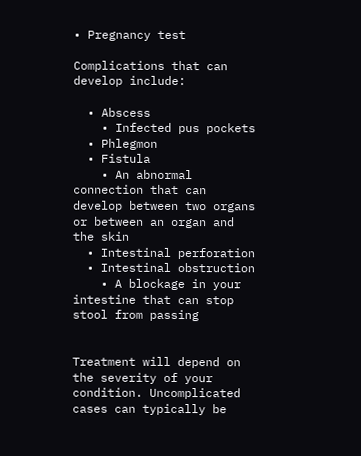• Pregnancy test

Complications that can develop include:

  • Abscess
    • Infected pus pockets
  • Phlegmon
  • Fistula
    • An abnormal connection that can develop between two organs or between an organ and the skin
  • Intestinal perforation
  • Intestinal obstruction
    • A blockage in your intestine that can stop stool from passing


Treatment will depend on the severity of your condition. Uncomplicated cases can typically be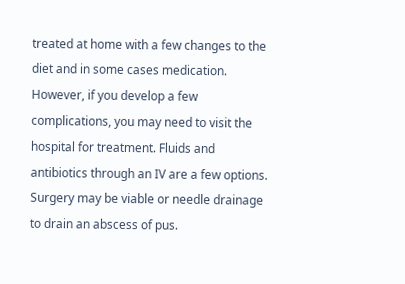treated at home with a few changes to the diet and in some cases medication. However, if you develop a few complications, you may need to visit the hospital for treatment. Fluids and antibiotics through an IV are a few options. Surgery may be viable or needle drainage to drain an abscess of pus.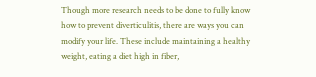Though more research needs to be done to fully know how to prevent diverticulitis, there are ways you can modify your life. These include maintaining a healthy weight, eating a diet high in fiber,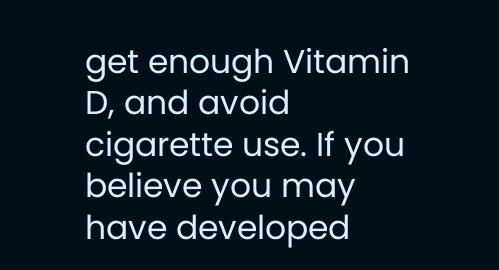get enough Vitamin D, and avoid cigarette use. If you believe you may have developed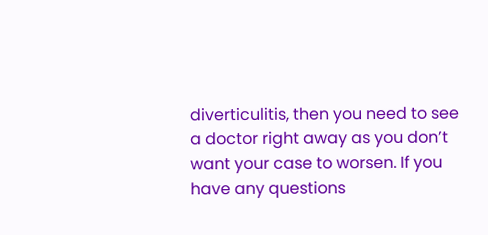diverticulitis, then you need to see a doctor right away as you don’t want your case to worsen. If you have any questions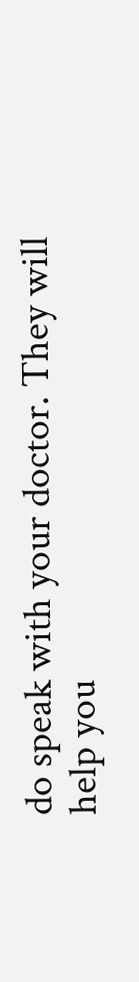do speak with your doctor. They will help you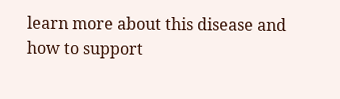learn more about this disease and how to support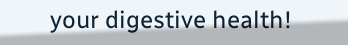your digestive health!